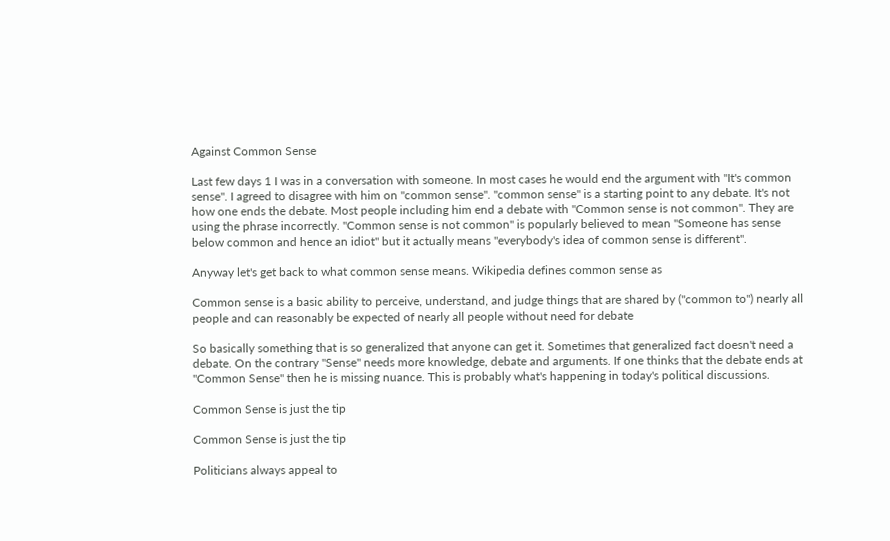Against Common Sense

Last few days 1 I was in a conversation with someone. In most cases he would end the argument with "It's common sense". I agreed to disagree with him on "common sense". "common sense" is a starting point to any debate. It's not how one ends the debate. Most people including him end a debate with "Common sense is not common". They are using the phrase incorrectly. "Common sense is not common" is popularly believed to mean "Someone has sense below common and hence an idiot" but it actually means "everybody's idea of common sense is different".

Anyway let's get back to what common sense means. Wikipedia defines common sense as

Common sense is a basic ability to perceive, understand, and judge things that are shared by ("common to") nearly all people and can reasonably be expected of nearly all people without need for debate

So basically something that is so generalized that anyone can get it. Sometimes that generalized fact doesn't need a debate. On the contrary "Sense" needs more knowledge, debate and arguments. If one thinks that the debate ends at "Common Sense" then he is missing nuance. This is probably what's happening in today's political discussions.

Common Sense is just the tip

Common Sense is just the tip

Politicians always appeal to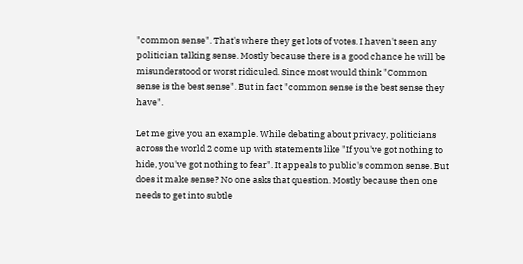"common sense". That's where they get lots of votes. I haven't seen any politician talking sense. Mostly because there is a good chance he will be misunderstood or worst ridiculed. Since most would think "Common sense is the best sense". But in fact "common sense is the best sense they have".

Let me give you an example. While debating about privacy, politicians across the world 2 come up with statements like "If you've got nothing to hide, you've got nothing to fear". It appeals to public's common sense. But does it make sense? No one asks that question. Mostly because then one needs to get into subtle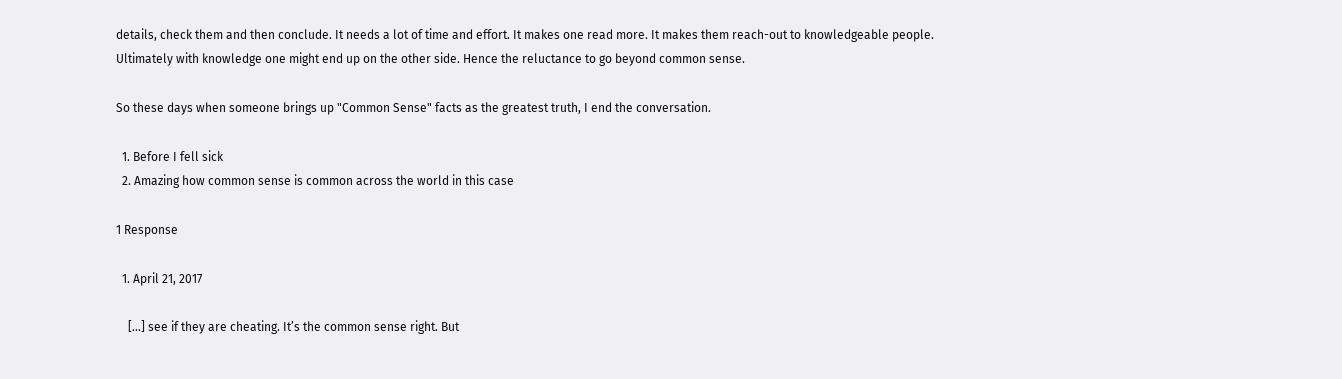details, check them and then conclude. It needs a lot of time and effort. It makes one read more. It makes them reach-out to knowledgeable people. Ultimately with knowledge one might end up on the other side. Hence the reluctance to go beyond common sense.

So these days when someone brings up "Common Sense" facts as the greatest truth, I end the conversation.

  1. Before I fell sick
  2. Amazing how common sense is common across the world in this case

1 Response

  1. April 21, 2017

    […] see if they are cheating. It’s the common sense right. But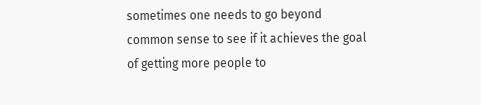sometimes one needs to go beyond common sense to see if it achieves the goal of getting more people to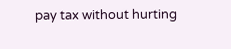pay tax without hurting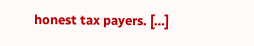honest tax payers. […]